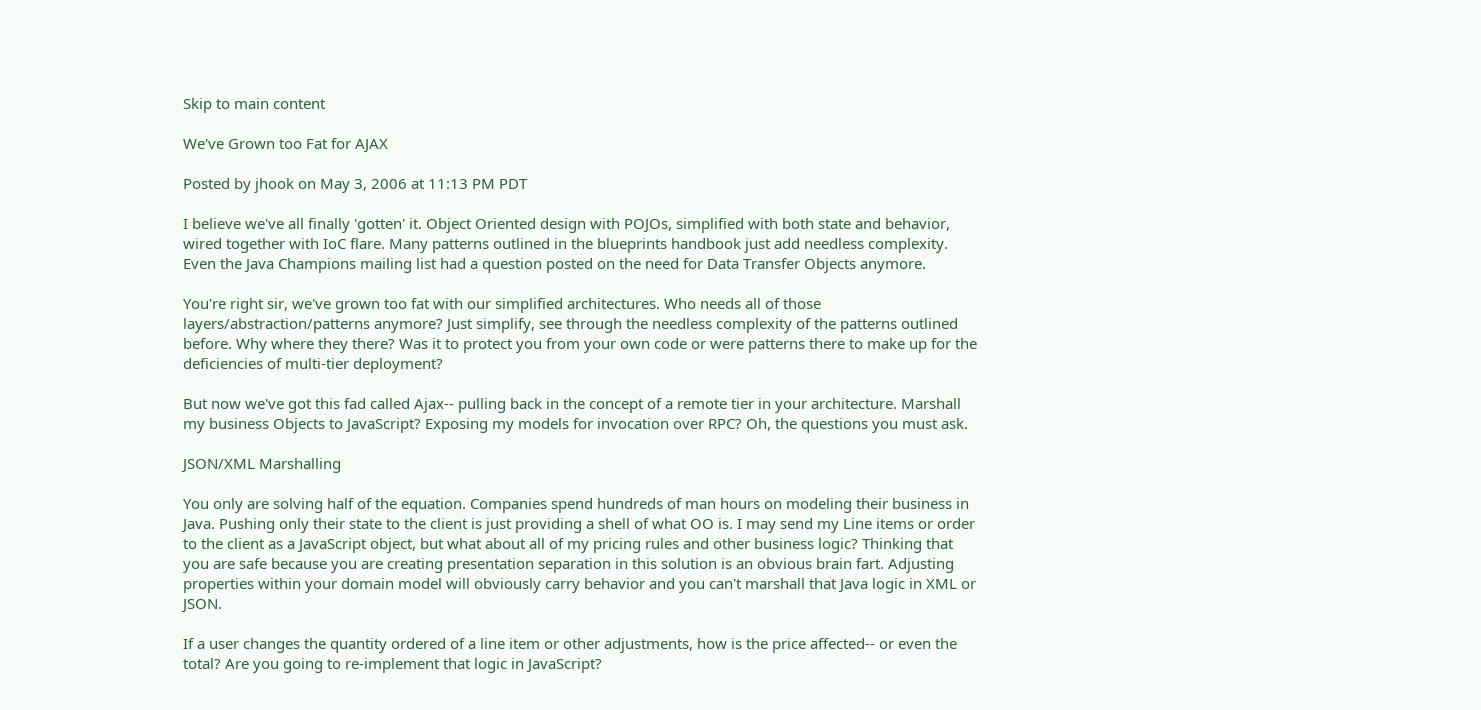Skip to main content

We've Grown too Fat for AJAX

Posted by jhook on May 3, 2006 at 11:13 PM PDT

I believe we've all finally 'gotten' it. Object Oriented design with POJOs, simplified with both state and behavior, wired together with IoC flare. Many patterns outlined in the blueprints handbook just add needless complexity. Even the Java Champions mailing list had a question posted on the need for Data Transfer Objects anymore.

You're right sir, we've grown too fat with our simplified architectures. Who needs all of those layers/abstraction/patterns anymore? Just simplify, see through the needless complexity of the patterns outlined before. Why where they there? Was it to protect you from your own code or were patterns there to make up for the deficiencies of multi-tier deployment?

But now we've got this fad called Ajax-- pulling back in the concept of a remote tier in your architecture. Marshall my business Objects to JavaScript? Exposing my models for invocation over RPC? Oh, the questions you must ask.

JSON/XML Marshalling

You only are solving half of the equation. Companies spend hundreds of man hours on modeling their business in Java. Pushing only their state to the client is just providing a shell of what OO is. I may send my Line items or order to the client as a JavaScript object, but what about all of my pricing rules and other business logic? Thinking that you are safe because you are creating presentation separation in this solution is an obvious brain fart. Adjusting properties within your domain model will obviously carry behavior and you can't marshall that Java logic in XML or JSON.

If a user changes the quantity ordered of a line item or other adjustments, how is the price affected-- or even the total? Are you going to re-implement that logic in JavaScript?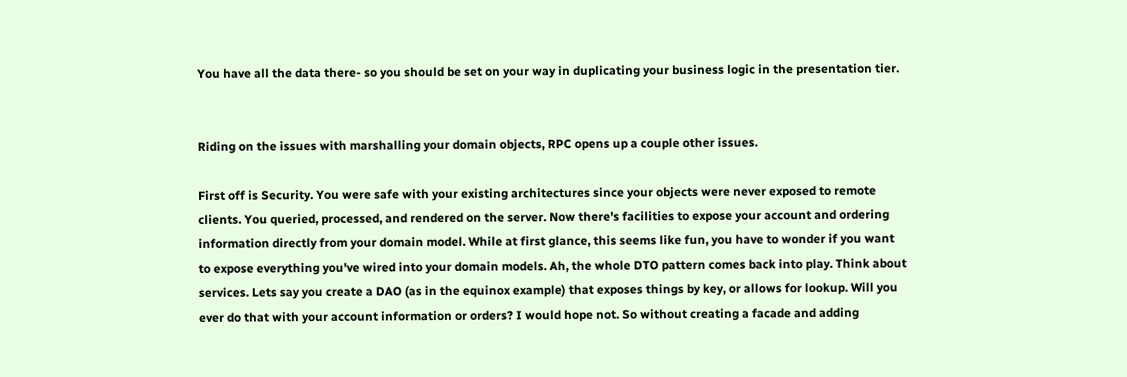You have all the data there- so you should be set on your way in duplicating your business logic in the presentation tier.


Riding on the issues with marshalling your domain objects, RPC opens up a couple other issues.

First off is Security. You were safe with your existing architectures since your objects were never exposed to remote clients. You queried, processed, and rendered on the server. Now there's facilities to expose your account and ordering information directly from your domain model. While at first glance, this seems like fun, you have to wonder if you want to expose everything you've wired into your domain models. Ah, the whole DTO pattern comes back into play. Think about services. Lets say you create a DAO (as in the equinox example) that exposes things by key, or allows for lookup. Will you ever do that with your account information or orders? I would hope not. So without creating a facade and adding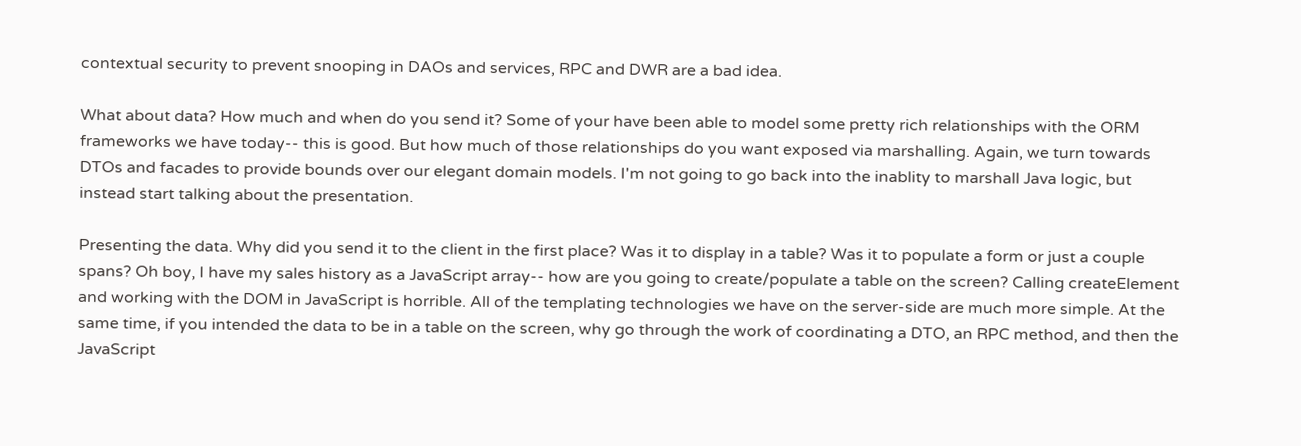contextual security to prevent snooping in DAOs and services, RPC and DWR are a bad idea.

What about data? How much and when do you send it? Some of your have been able to model some pretty rich relationships with the ORM frameworks we have today-- this is good. But how much of those relationships do you want exposed via marshalling. Again, we turn towards DTOs and facades to provide bounds over our elegant domain models. I'm not going to go back into the inablity to marshall Java logic, but instead start talking about the presentation.

Presenting the data. Why did you send it to the client in the first place? Was it to display in a table? Was it to populate a form or just a couple spans? Oh boy, I have my sales history as a JavaScript array-- how are you going to create/populate a table on the screen? Calling createElement and working with the DOM in JavaScript is horrible. All of the templating technologies we have on the server-side are much more simple. At the same time, if you intended the data to be in a table on the screen, why go through the work of coordinating a DTO, an RPC method, and then the JavaScript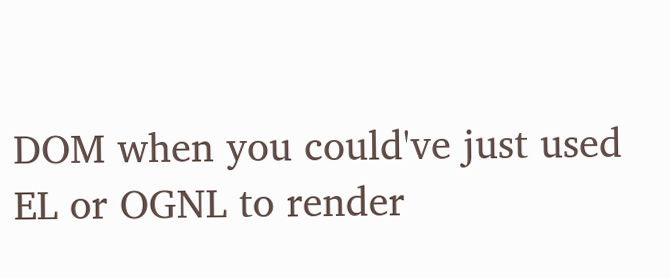DOM when you could've just used EL or OGNL to render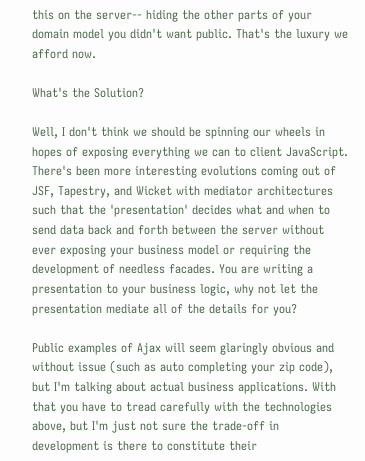this on the server-- hiding the other parts of your domain model you didn't want public. That's the luxury we afford now.

What's the Solution?

Well, I don't think we should be spinning our wheels in hopes of exposing everything we can to client JavaScript. There's been more interesting evolutions coming out of JSF, Tapestry, and Wicket with mediator architectures such that the 'presentation' decides what and when to send data back and forth between the server without ever exposing your business model or requiring the development of needless facades. You are writing a presentation to your business logic, why not let the presentation mediate all of the details for you?

Public examples of Ajax will seem glaringly obvious and without issue (such as auto completing your zip code), but I'm talking about actual business applications. With that you have to tread carefully with the technologies above, but I'm just not sure the trade-off in development is there to constitute their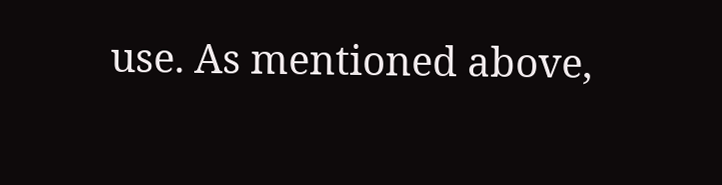use. As mentioned above,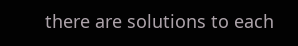there are solutions to each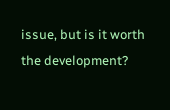issue, but is it worth the development?